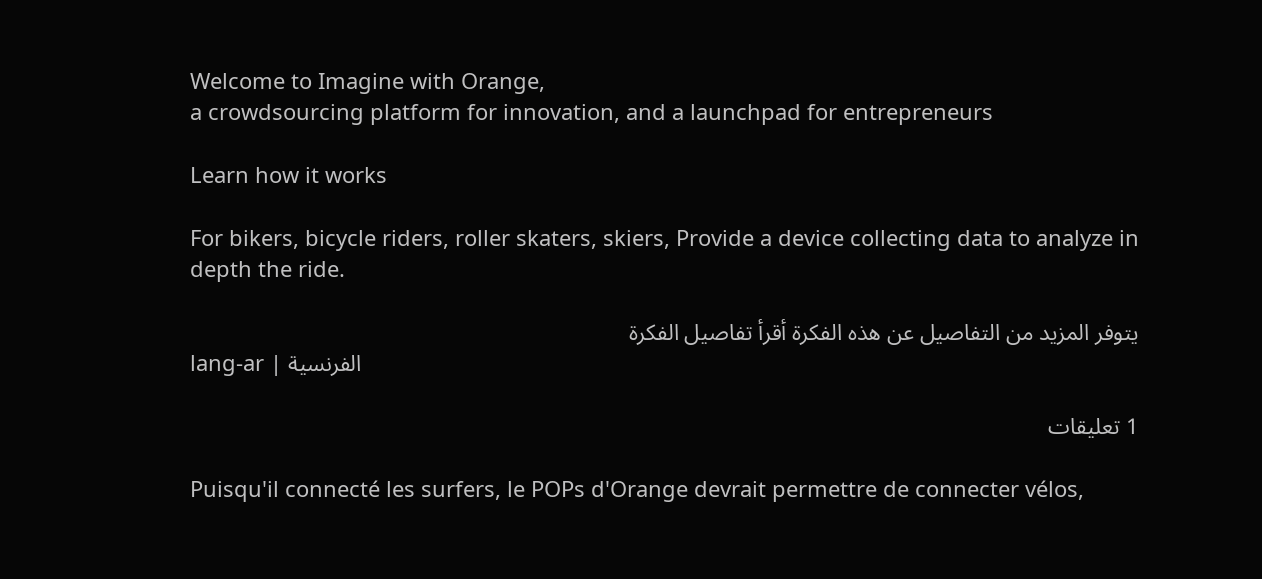Welcome to Imagine with Orange,
a crowdsourcing platform for innovation, and a launchpad for entrepreneurs

Learn how it works

For bikers, bicycle riders, roller skaters, skiers, Provide a device collecting data to analyze in depth the ride.

يتوفر المزيد من التفاصيل عن هذه الفكرة أقرأ تفاصيل الفكرة
lang-ar | الفرنسية

1 تعليقات

Puisqu'il connecté les surfers, le POPs d'Orange devrait permettre de connecter vélos,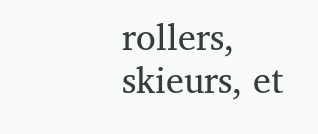rollers, skieurs, et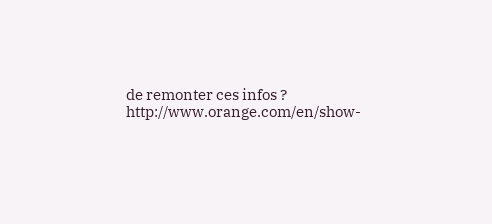de remonter ces infos ? http://www.orange.com/en/show-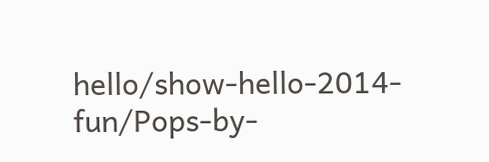hello/show-hello-2014-fun/Pops-by-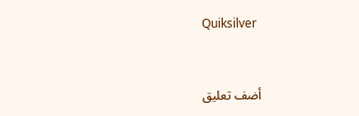Quiksilver


أضف تعليق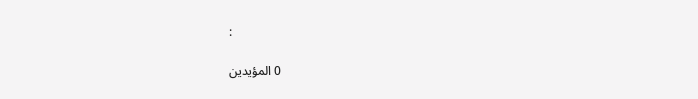:

0 المؤيدين